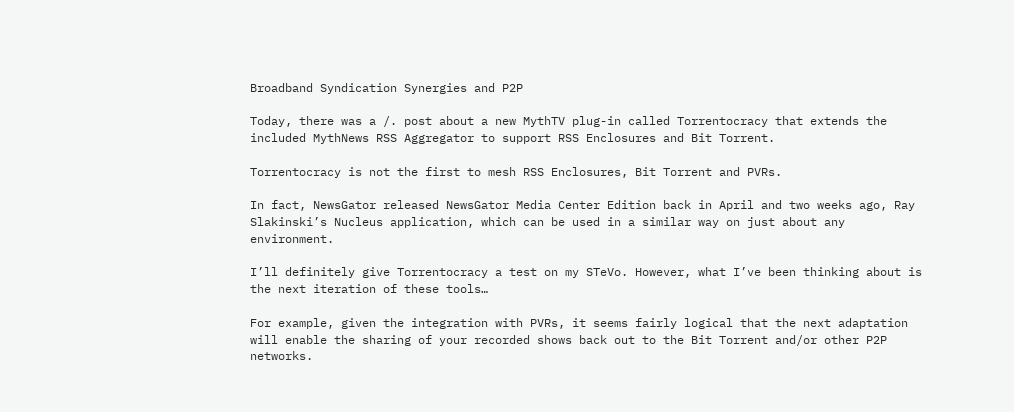Broadband Syndication Synergies and P2P

Today, there was a /. post about a new MythTV plug-in called Torrentocracy that extends the included MythNews RSS Aggregator to support RSS Enclosures and Bit Torrent.

Torrentocracy is not the first to mesh RSS Enclosures, Bit Torrent and PVRs.

In fact, NewsGator released NewsGator Media Center Edition back in April and two weeks ago, Ray Slakinski’s Nucleus application, which can be used in a similar way on just about any environment.

I’ll definitely give Torrentocracy a test on my STeVo. However, what I’ve been thinking about is the next iteration of these tools…

For example, given the integration with PVRs, it seems fairly logical that the next adaptation will enable the sharing of your recorded shows back out to the Bit Torrent and/or other P2P networks.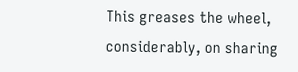This greases the wheel, considerably, on sharing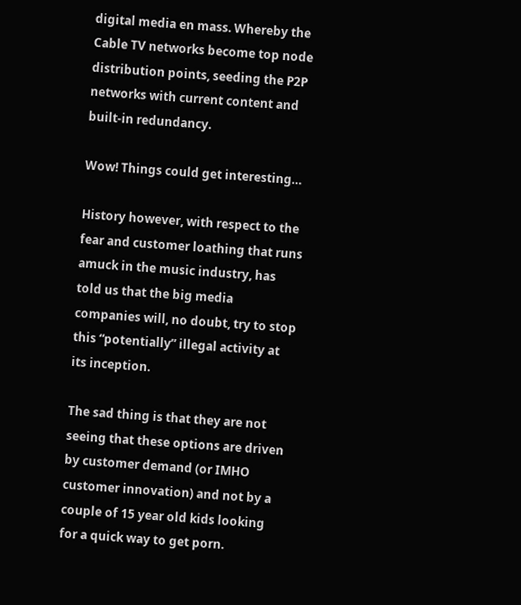digital media en mass. Whereby the Cable TV networks become top node distribution points, seeding the P2P networks with current content and built-in redundancy.

Wow! Things could get interesting…

History however, with respect to the fear and customer loathing that runs amuck in the music industry, has told us that the big media companies will, no doubt, try to stop this “potentially” illegal activity at its inception.

The sad thing is that they are not seeing that these options are driven by customer demand (or IMHO customer innovation) and not by a couple of 15 year old kids looking for a quick way to get porn.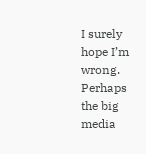I surely hope I’m wrong. Perhaps the big media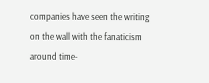companies have seen the writing on the wall with the fanaticism around time-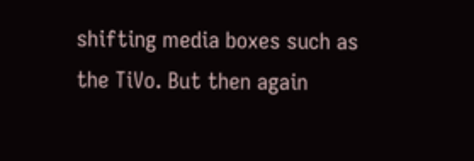shifting media boxes such as the TiVo. But then again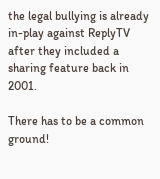the legal bullying is already in-play against ReplyTV after they included a sharing feature back in 2001.

There has to be a common ground!